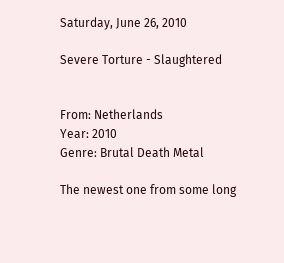Saturday, June 26, 2010

Severe Torture - Slaughtered


From: Netherlands
Year: 2010
Genre: Brutal Death Metal

The newest one from some long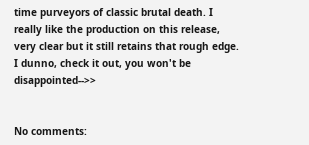time purveyors of classic brutal death. I really like the production on this release, very clear but it still retains that rough edge. I dunno, check it out, you won't be disappointed-->>


No comments: